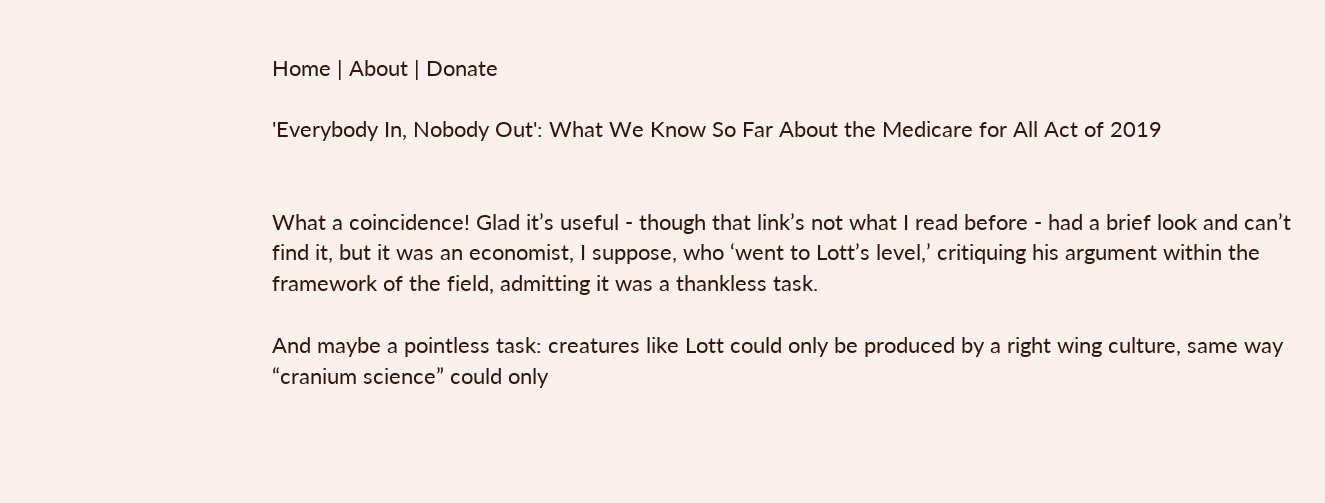Home | About | Donate

'Everybody In, Nobody Out': What We Know So Far About the Medicare for All Act of 2019


What a coincidence! Glad it’s useful - though that link’s not what I read before - had a brief look and can’t find it, but it was an economist, I suppose, who ‘went to Lott’s level,’ critiquing his argument within the framework of the field, admitting it was a thankless task.

And maybe a pointless task: creatures like Lott could only be produced by a right wing culture, same way “cranium science” could only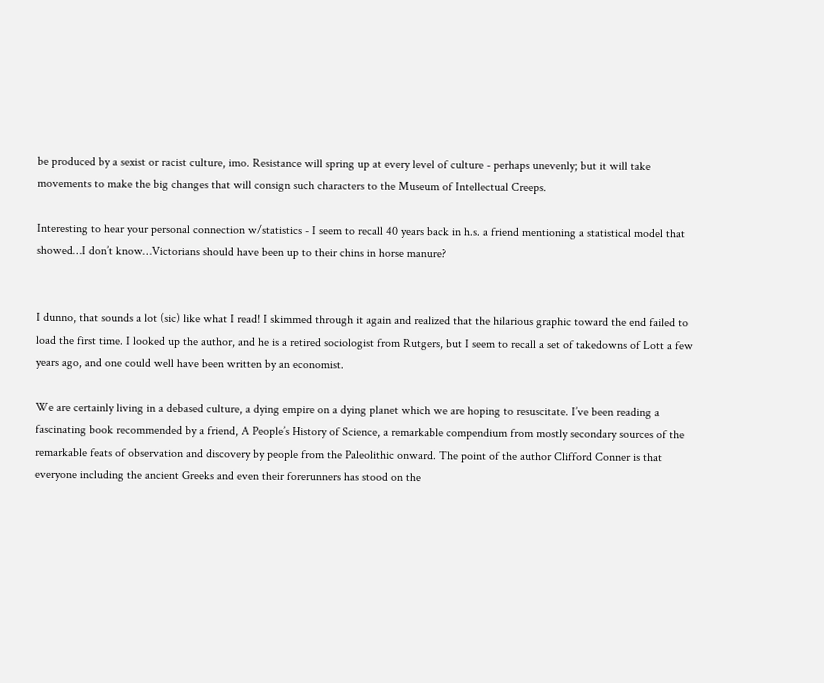be produced by a sexist or racist culture, imo. Resistance will spring up at every level of culture - perhaps unevenly; but it will take movements to make the big changes that will consign such characters to the Museum of Intellectual Creeps.

Interesting to hear your personal connection w/statistics - I seem to recall 40 years back in h.s. a friend mentioning a statistical model that showed…I don’t know…Victorians should have been up to their chins in horse manure?


I dunno, that sounds a lot (sic) like what I read! I skimmed through it again and realized that the hilarious graphic toward the end failed to load the first time. I looked up the author, and he is a retired sociologist from Rutgers, but I seem to recall a set of takedowns of Lott a few years ago, and one could well have been written by an economist.

We are certainly living in a debased culture, a dying empire on a dying planet which we are hoping to resuscitate. I’ve been reading a fascinating book recommended by a friend, A People’s History of Science, a remarkable compendium from mostly secondary sources of the remarkable feats of observation and discovery by people from the Paleolithic onward. The point of the author Clifford Conner is that everyone including the ancient Greeks and even their forerunners has stood on the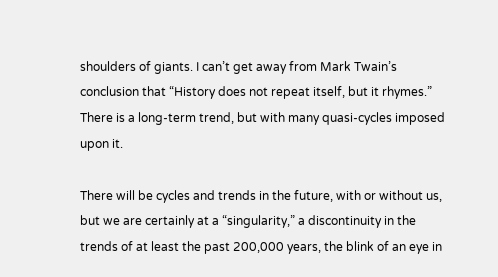shoulders of giants. I can’t get away from Mark Twain’s conclusion that “History does not repeat itself, but it rhymes.” There is a long-term trend, but with many quasi-cycles imposed upon it.

There will be cycles and trends in the future, with or without us, but we are certainly at a “singularity,” a discontinuity in the trends of at least the past 200,000 years, the blink of an eye in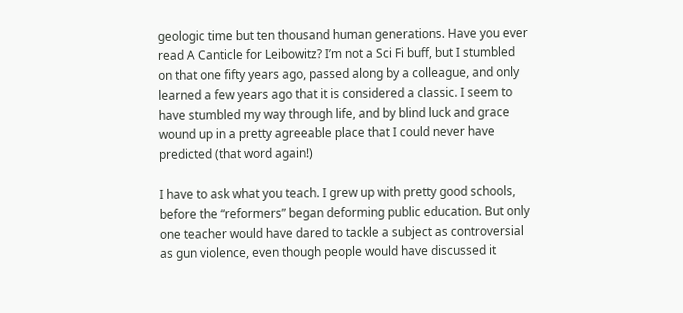geologic time but ten thousand human generations. Have you ever read A Canticle for Leibowitz? I’m not a Sci Fi buff, but I stumbled on that one fifty years ago, passed along by a colleague, and only learned a few years ago that it is considered a classic. I seem to have stumbled my way through life, and by blind luck and grace wound up in a pretty agreeable place that I could never have predicted (that word again!)

I have to ask what you teach. I grew up with pretty good schools, before the “reformers” began deforming public education. But only one teacher would have dared to tackle a subject as controversial as gun violence, even though people would have discussed it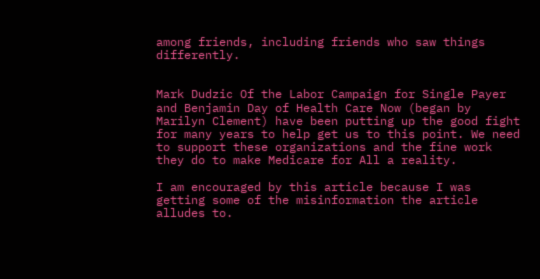among friends, including friends who saw things differently.


Mark Dudzic Of the Labor Campaign for Single Payer and Benjamin Day of Health Care Now (began by Marilyn Clement) have been putting up the good fight for many years to help get us to this point. We need to support these organizations and the fine work they do to make Medicare for All a reality.

I am encouraged by this article because I was getting some of the misinformation the article alludes to.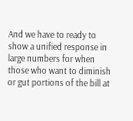And we have to ready to show a unified response in large numbers for when those who want to diminish or gut portions of the bill at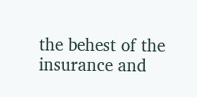the behest of the insurance and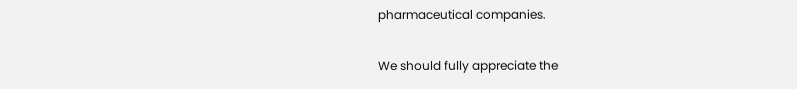pharmaceutical companies.

We should fully appreciate the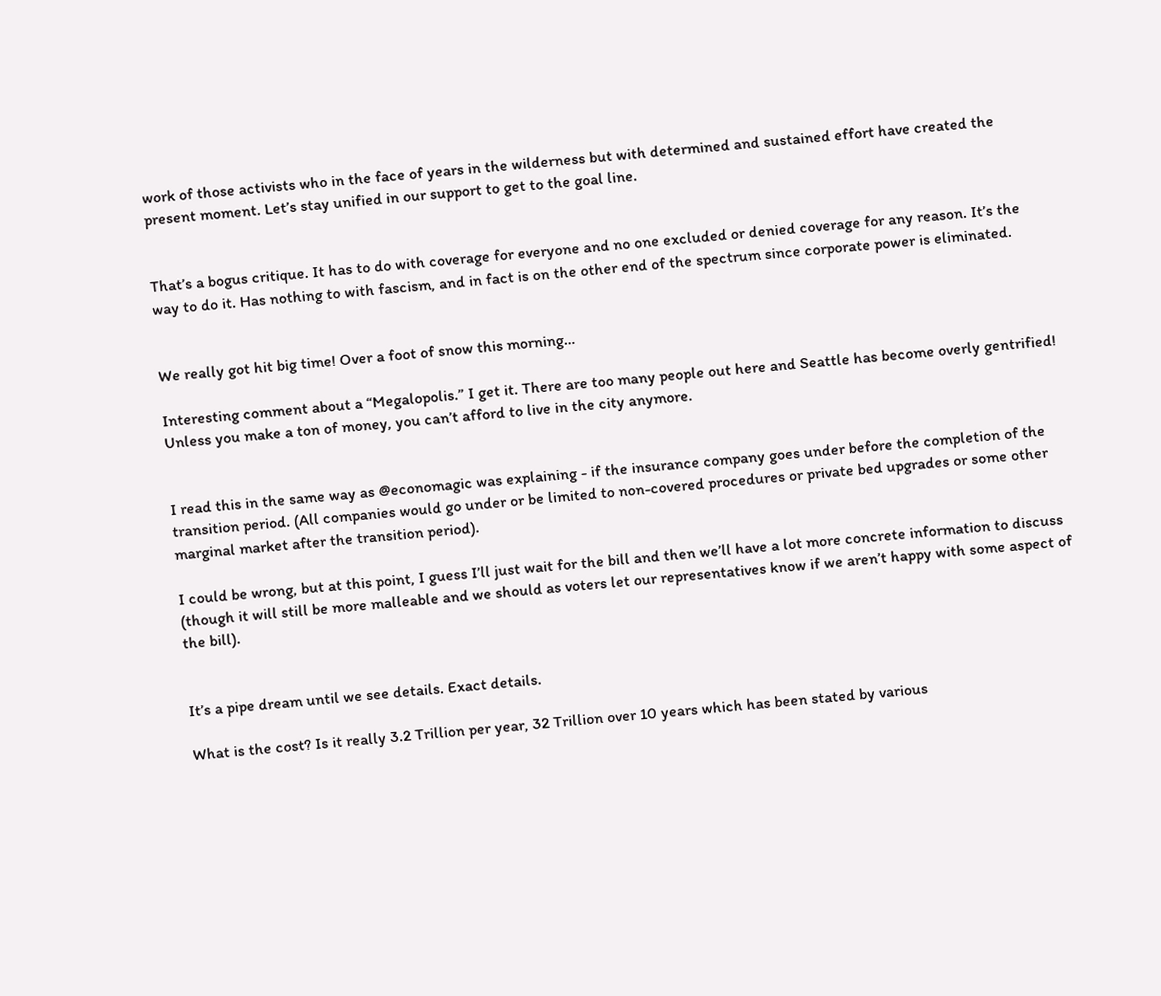work of those activists who in the face of years in the wilderness but with determined and sustained effort have created the present moment. Let’s stay unified in our support to get to the goal line.


That’s a bogus critique. It has to do with coverage for everyone and no one excluded or denied coverage for any reason. It’s the way to do it. Has nothing to with fascism, and in fact is on the other end of the spectrum since corporate power is eliminated.


We really got hit big time! Over a foot of snow this morning…

Interesting comment about a “Megalopolis.” I get it. There are too many people out here and Seattle has become overly gentrified! Unless you make a ton of money, you can’t afford to live in the city anymore.


I read this in the same way as @economagic was explaining - if the insurance company goes under before the completion of the transition period. (All companies would go under or be limited to non-covered procedures or private bed upgrades or some other marginal market after the transition period).

I could be wrong, but at this point, I guess I’ll just wait for the bill and then we’ll have a lot more concrete information to discuss (though it will still be more malleable and we should as voters let our representatives know if we aren’t happy with some aspect of the bill).


It’s a pipe dream until we see details. Exact details.

What is the cost? Is it really 3.2 Trillion per year, 32 Trillion over 10 years which has been stated by various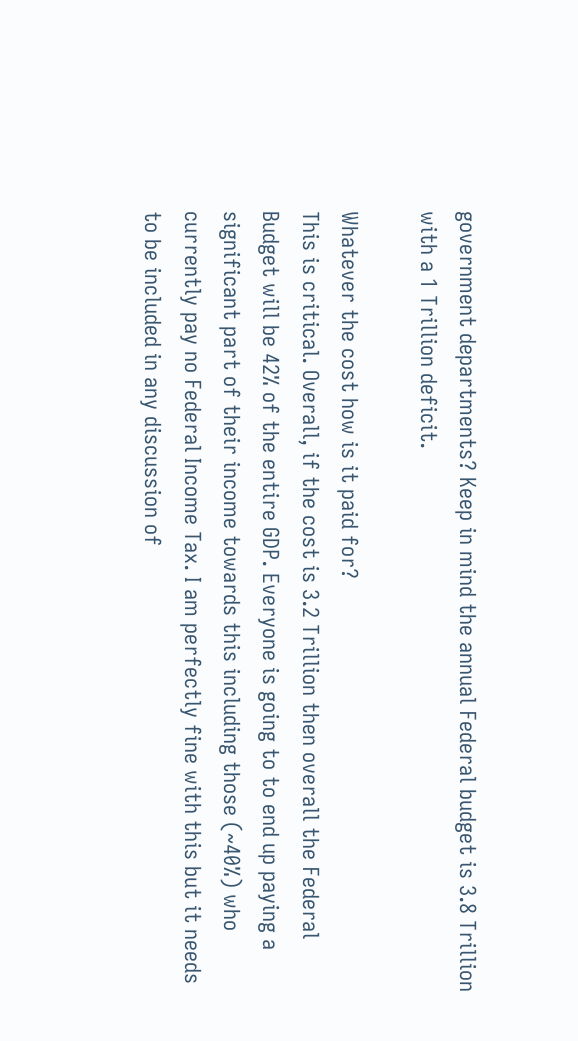government departments? Keep in mind the annual Federal budget is 3.8 Trillion with a 1 Trillion deficit.

Whatever the cost how is it paid for?
This is critical. Overall, if the cost is 3.2 Trillion then overall the Federal Budget will be 42% of the entire GDP. Everyone is going to to end up paying a significant part of their income towards this including those (~40%) who currently pay no Federal Income Tax. I am perfectly fine with this but it needs to be included in any discussion of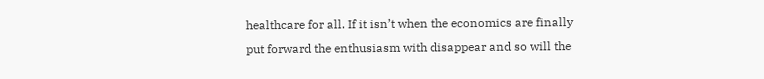healthcare for all. If it isn’t when the economics are finally put forward the enthusiasm with disappear and so will the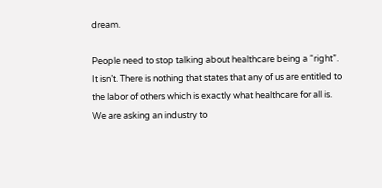dream.

People need to stop talking about healthcare being a “right”. It isn’t. There is nothing that states that any of us are entitled to the labor of others which is exactly what healthcare for all is. We are asking an industry to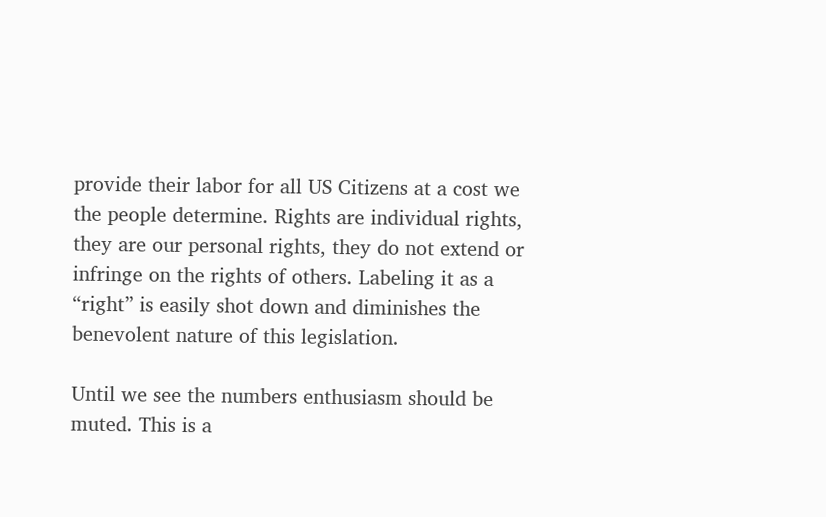provide their labor for all US Citizens at a cost we the people determine. Rights are individual rights, they are our personal rights, they do not extend or infringe on the rights of others. Labeling it as a “right” is easily shot down and diminishes the benevolent nature of this legislation.

Until we see the numbers enthusiasm should be muted. This is a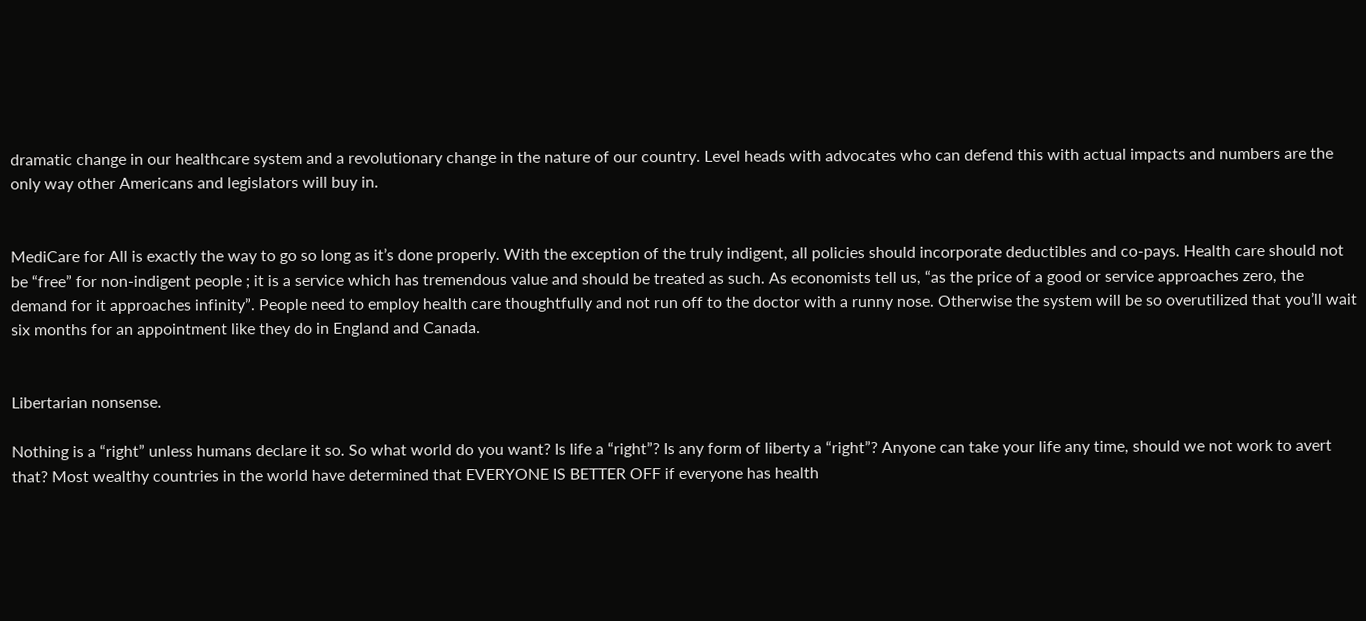dramatic change in our healthcare system and a revolutionary change in the nature of our country. Level heads with advocates who can defend this with actual impacts and numbers are the only way other Americans and legislators will buy in.


MediCare for All is exactly the way to go so long as it’s done properly. With the exception of the truly indigent, all policies should incorporate deductibles and co-pays. Health care should not be “free” for non-indigent people ; it is a service which has tremendous value and should be treated as such. As economists tell us, “as the price of a good or service approaches zero, the demand for it approaches infinity”. People need to employ health care thoughtfully and not run off to the doctor with a runny nose. Otherwise the system will be so overutilized that you’ll wait six months for an appointment like they do in England and Canada.


Libertarian nonsense.

Nothing is a “right” unless humans declare it so. So what world do you want? Is life a “right”? Is any form of liberty a “right”? Anyone can take your life any time, should we not work to avert that? Most wealthy countries in the world have determined that EVERYONE IS BETTER OFF if everyone has health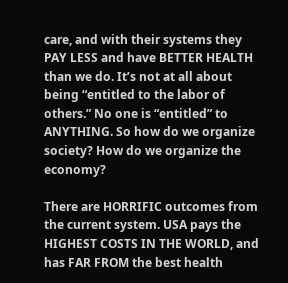care, and with their systems they PAY LESS and have BETTER HEALTH than we do. It’s not at all about being “entitled to the labor of others.” No one is “entitled” to ANYTHING. So how do we organize society? How do we organize the economy?

There are HORRIFIC outcomes from the current system. USA pays the HIGHEST COSTS IN THE WORLD, and has FAR FROM the best health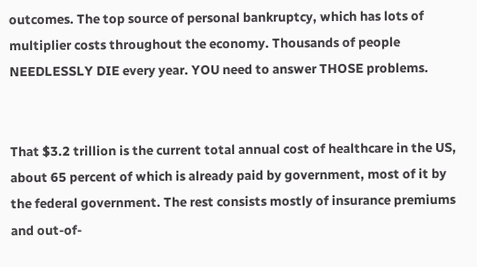outcomes. The top source of personal bankruptcy, which has lots of multiplier costs throughout the economy. Thousands of people NEEDLESSLY DIE every year. YOU need to answer THOSE problems.


That $3.2 trillion is the current total annual cost of healthcare in the US, about 65 percent of which is already paid by government, most of it by the federal government. The rest consists mostly of insurance premiums and out-of-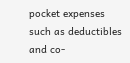pocket expenses such as deductibles and co-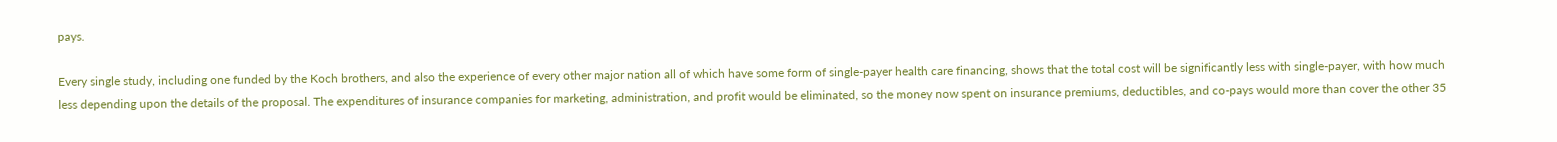pays.

Every single study, including one funded by the Koch brothers, and also the experience of every other major nation all of which have some form of single-payer health care financing, shows that the total cost will be significantly less with single-payer, with how much less depending upon the details of the proposal. The expenditures of insurance companies for marketing, administration, and profit would be eliminated, so the money now spent on insurance premiums, deductibles, and co-pays would more than cover the other 35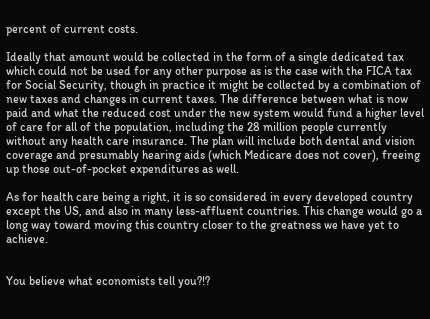percent of current costs.

Ideally that amount would be collected in the form of a single dedicated tax which could not be used for any other purpose as is the case with the FICA tax for Social Security, though in practice it might be collected by a combination of new taxes and changes in current taxes. The difference between what is now paid and what the reduced cost under the new system would fund a higher level of care for all of the population, including the 28 million people currently without any health care insurance. The plan will include both dental and vision coverage and presumably hearing aids (which Medicare does not cover), freeing up those out-of-pocket expenditures as well.

As for health care being a right, it is so considered in every developed country except the US, and also in many less-affluent countries. This change would go a long way toward moving this country closer to the greatness we have yet to achieve.


You believe what economists tell you?!?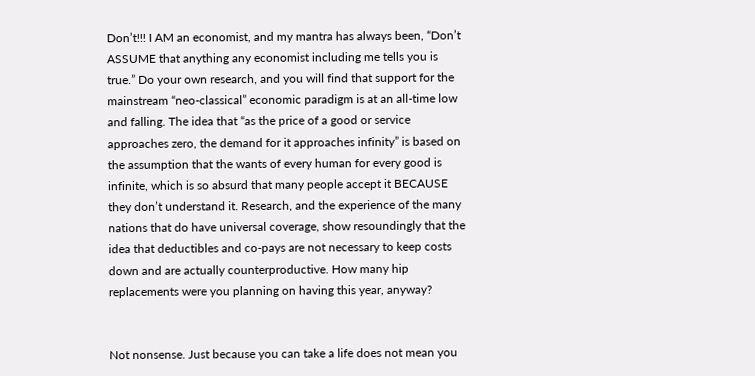Don’t!!! I AM an economist, and my mantra has always been, “Don’t ASSUME that anything any economist including me tells you is true.” Do your own research, and you will find that support for the mainstream “neo-classical” economic paradigm is at an all-time low and falling. The idea that “as the price of a good or service approaches zero, the demand for it approaches infinity” is based on the assumption that the wants of every human for every good is infinite, which is so absurd that many people accept it BECAUSE they don’t understand it. Research, and the experience of the many nations that do have universal coverage, show resoundingly that the idea that deductibles and co-pays are not necessary to keep costs down and are actually counterproductive. How many hip replacements were you planning on having this year, anyway?


Not nonsense. Just because you can take a life does not mean you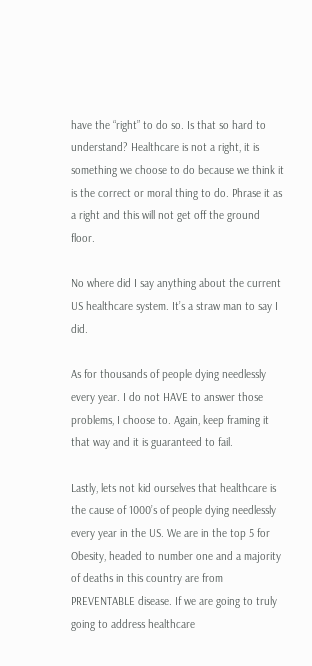have the “right” to do so. Is that so hard to understand? Healthcare is not a right, it is something we choose to do because we think it is the correct or moral thing to do. Phrase it as a right and this will not get off the ground floor.

No where did I say anything about the current US healthcare system. It’s a straw man to say I did.

As for thousands of people dying needlessly every year. I do not HAVE to answer those problems, I choose to. Again, keep framing it that way and it is guaranteed to fail.

Lastly, lets not kid ourselves that healthcare is the cause of 1000’s of people dying needlessly every year in the US. We are in the top 5 for Obesity, headed to number one and a majority of deaths in this country are from PREVENTABLE disease. If we are going to truly going to address healthcare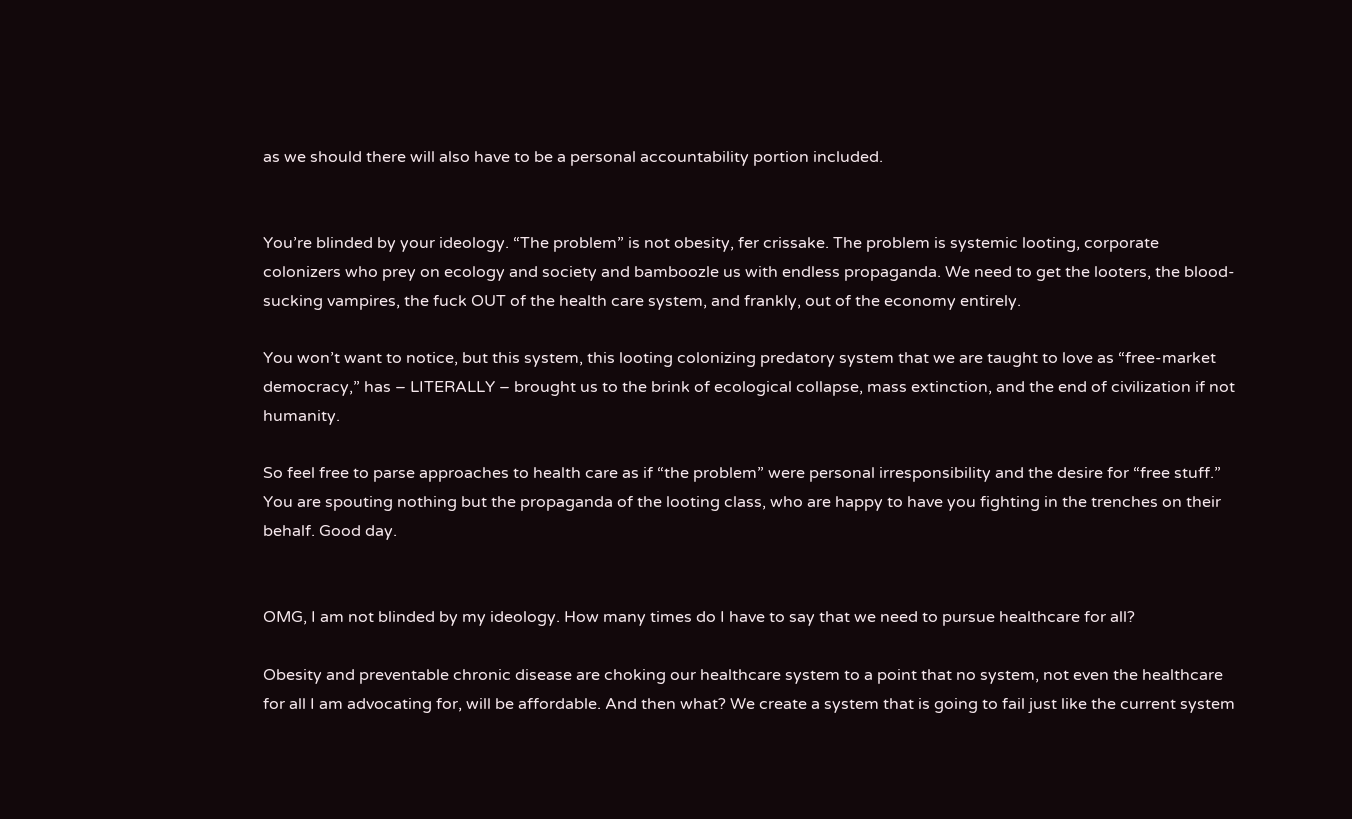as we should there will also have to be a personal accountability portion included.


You’re blinded by your ideology. “The problem” is not obesity, fer crissake. The problem is systemic looting, corporate colonizers who prey on ecology and society and bamboozle us with endless propaganda. We need to get the looters, the blood-sucking vampires, the fuck OUT of the health care system, and frankly, out of the economy entirely.

You won’t want to notice, but this system, this looting colonizing predatory system that we are taught to love as “free-market democracy,” has – LITERALLY – brought us to the brink of ecological collapse, mass extinction, and the end of civilization if not humanity.

So feel free to parse approaches to health care as if “the problem” were personal irresponsibility and the desire for “free stuff.” You are spouting nothing but the propaganda of the looting class, who are happy to have you fighting in the trenches on their behalf. Good day.


OMG, I am not blinded by my ideology. How many times do I have to say that we need to pursue healthcare for all?

Obesity and preventable chronic disease are choking our healthcare system to a point that no system, not even the healthcare for all I am advocating for, will be affordable. And then what? We create a system that is going to fail just like the current system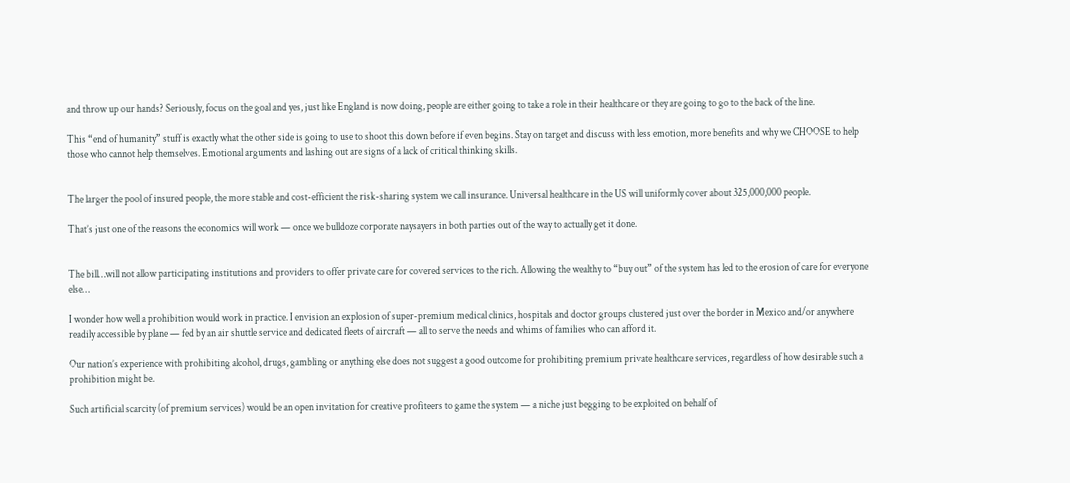and throw up our hands? Seriously, focus on the goal and yes, just like England is now doing, people are either going to take a role in their healthcare or they are going to go to the back of the line.

This “end of humanity” stuff is exactly what the other side is going to use to shoot this down before if even begins. Stay on target and discuss with less emotion, more benefits and why we CHOOSE to help those who cannot help themselves. Emotional arguments and lashing out are signs of a lack of critical thinking skills.


The larger the pool of insured people, the more stable and cost-efficient the risk-sharing system we call insurance. Universal healthcare in the US will uniformly cover about 325,000,000 people.

That’s just one of the reasons the economics will work — once we bulldoze corporate naysayers in both parties out of the way to actually get it done.


The bill…will not allow participating institutions and providers to offer private care for covered services to the rich. Allowing the wealthy to “buy out” of the system has led to the erosion of care for everyone else…

I wonder how well a prohibition would work in practice. I envision an explosion of super-premium medical clinics, hospitals and doctor groups clustered just over the border in Mexico and/or anywhere readily accessible by plane — fed by an air shuttle service and dedicated fleets of aircraft — all to serve the needs and whims of families who can afford it.

Our nation’s experience with prohibiting alcohol, drugs, gambling or anything else does not suggest a good outcome for prohibiting premium private healthcare services, regardless of how desirable such a prohibition might be.

Such artificial scarcity (of premium services) would be an open invitation for creative profiteers to game the system — a niche just begging to be exploited on behalf of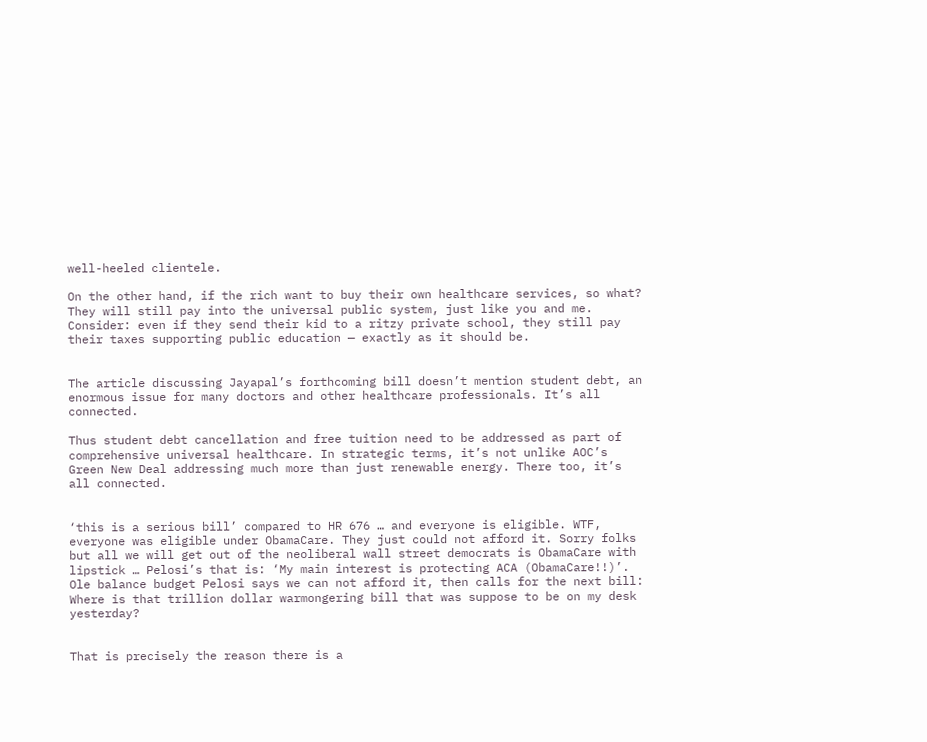well-heeled clientele.

On the other hand, if the rich want to buy their own healthcare services, so what? They will still pay into the universal public system, just like you and me. Consider: even if they send their kid to a ritzy private school, they still pay their taxes supporting public education — exactly as it should be.


The article discussing Jayapal’s forthcoming bill doesn’t mention student debt, an enormous issue for many doctors and other healthcare professionals. It’s all connected.

Thus student debt cancellation and free tuition need to be addressed as part of comprehensive universal healthcare. In strategic terms, it’s not unlike AOC’s Green New Deal addressing much more than just renewable energy. There too, it’s all connected.


‘this is a serious bill’ compared to HR 676 … and everyone is eligible. WTF, everyone was eligible under ObamaCare. They just could not afford it. Sorry folks but all we will get out of the neoliberal wall street democrats is ObamaCare with lipstick … Pelosi’s that is: ‘My main interest is protecting ACA (ObamaCare!!)’. Ole balance budget Pelosi says we can not afford it, then calls for the next bill:
Where is that trillion dollar warmongering bill that was suppose to be on my desk yesterday?


That is precisely the reason there is a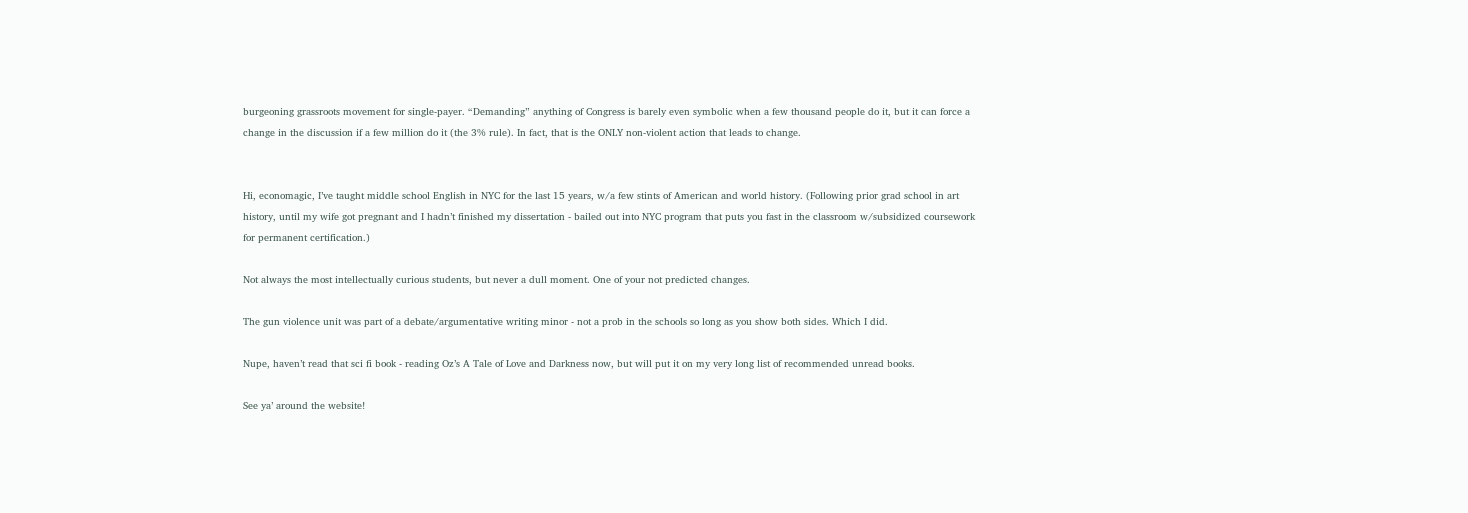burgeoning grassroots movement for single-payer. “Demanding” anything of Congress is barely even symbolic when a few thousand people do it, but it can force a change in the discussion if a few million do it (the 3% rule). In fact, that is the ONLY non-violent action that leads to change.


Hi, economagic, I’ve taught middle school English in NYC for the last 15 years, w/a few stints of American and world history. (Following prior grad school in art history, until my wife got pregnant and I hadn’t finished my dissertation - bailed out into NYC program that puts you fast in the classroom w/subsidized coursework for permanent certification.)

Not always the most intellectually curious students, but never a dull moment. One of your not predicted changes.

The gun violence unit was part of a debate/argumentative writing minor - not a prob in the schools so long as you show both sides. Which I did.

Nupe, haven’t read that sci fi book - reading Oz’s A Tale of Love and Darkness now, but will put it on my very long list of recommended unread books.

See ya’ around the website!